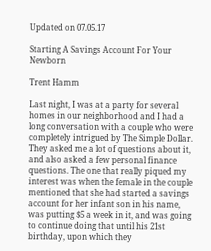Updated on 07.05.17

Starting A Savings Account For Your Newborn

Trent Hamm

Last night, I was at a party for several homes in our neighborhood and I had a long conversation with a couple who were completely intrigued by The Simple Dollar. They asked me a lot of questions about it, and also asked a few personal finance questions. The one that really piqued my interest was when the female in the couple mentioned that she had started a savings account for her infant son in his name, was putting $5 a week in it, and was going to continue doing that until his 21st birthday, upon which they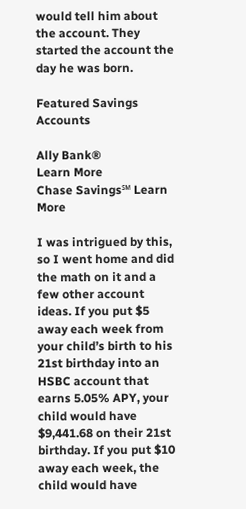would tell him about the account. They started the account the day he was born.

Featured Savings Accounts

Ally Bank®
Learn More
Chase Savings℠ Learn More

I was intrigued by this, so I went home and did the math on it and a few other account ideas. If you put $5 away each week from your child’s birth to his 21st birthday into an HSBC account that earns 5.05% APY, your child would have $9,441.68 on their 21st birthday. If you put $10 away each week, the child would have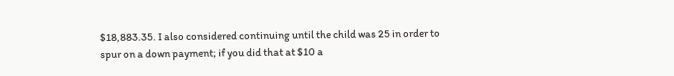$18,883.35. I also considered continuing until the child was 25 in order to spur on a down payment; if you did that at $10 a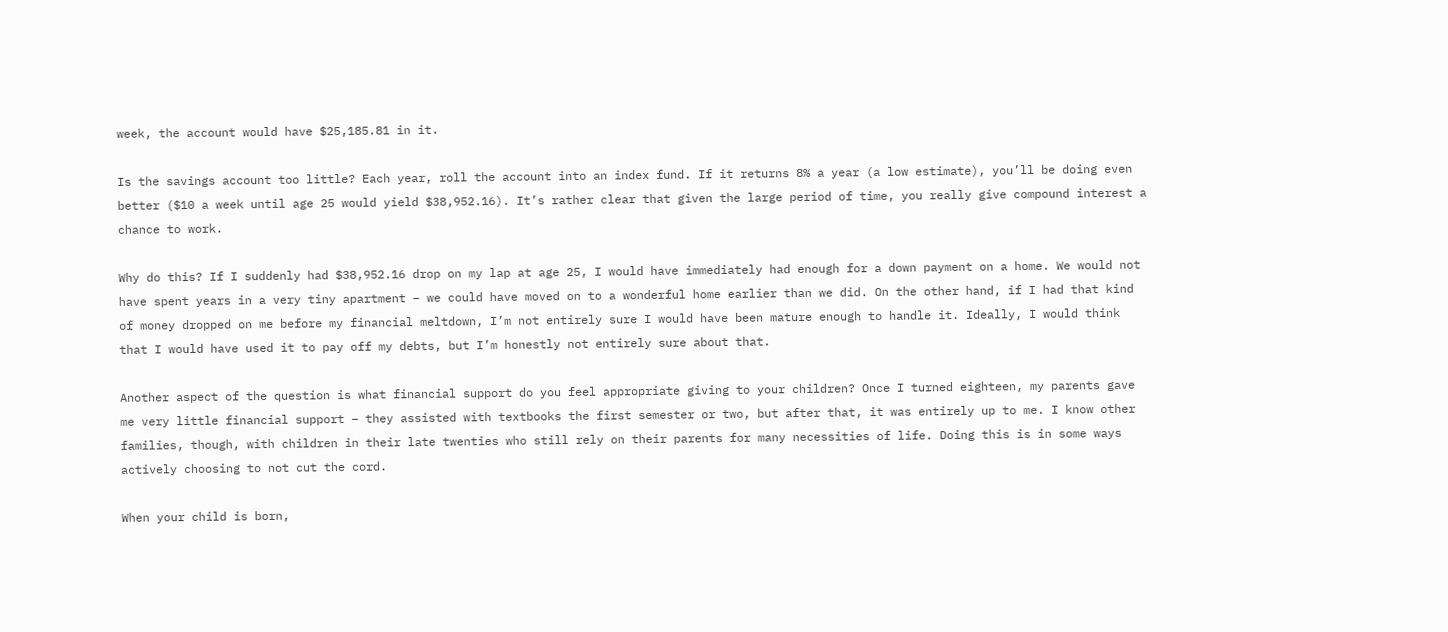week, the account would have $25,185.81 in it.

Is the savings account too little? Each year, roll the account into an index fund. If it returns 8% a year (a low estimate), you’ll be doing even better ($10 a week until age 25 would yield $38,952.16). It’s rather clear that given the large period of time, you really give compound interest a chance to work.

Why do this? If I suddenly had $38,952.16 drop on my lap at age 25, I would have immediately had enough for a down payment on a home. We would not have spent years in a very tiny apartment – we could have moved on to a wonderful home earlier than we did. On the other hand, if I had that kind of money dropped on me before my financial meltdown, I’m not entirely sure I would have been mature enough to handle it. Ideally, I would think that I would have used it to pay off my debts, but I’m honestly not entirely sure about that.

Another aspect of the question is what financial support do you feel appropriate giving to your children? Once I turned eighteen, my parents gave me very little financial support – they assisted with textbooks the first semester or two, but after that, it was entirely up to me. I know other families, though, with children in their late twenties who still rely on their parents for many necessities of life. Doing this is in some ways actively choosing to not cut the cord.

When your child is born,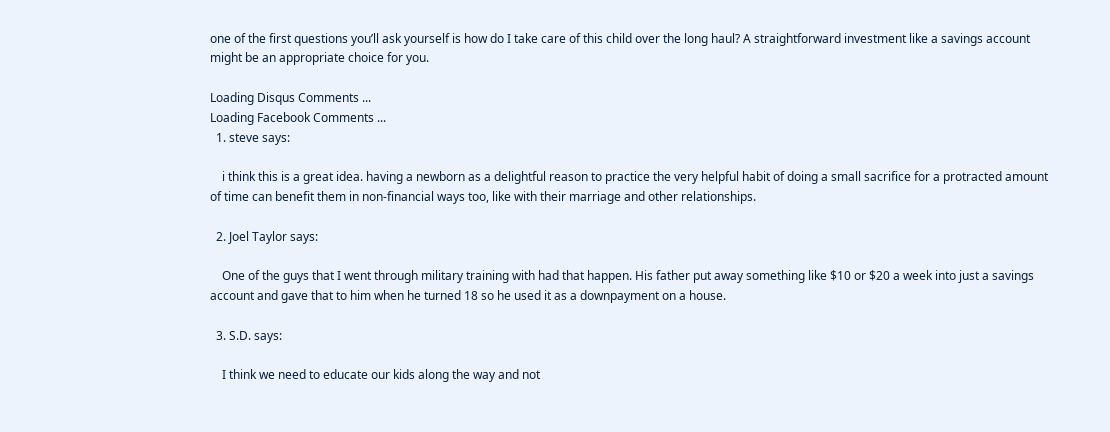one of the first questions you’ll ask yourself is how do I take care of this child over the long haul? A straightforward investment like a savings account might be an appropriate choice for you.

Loading Disqus Comments ...
Loading Facebook Comments ...
  1. steve says:

    i think this is a great idea. having a newborn as a delightful reason to practice the very helpful habit of doing a small sacrifice for a protracted amount of time can benefit them in non-financial ways too, like with their marriage and other relationships.

  2. Joel Taylor says:

    One of the guys that I went through military training with had that happen. His father put away something like $10 or $20 a week into just a savings account and gave that to him when he turned 18 so he used it as a downpayment on a house.

  3. S.D. says:

    I think we need to educate our kids along the way and not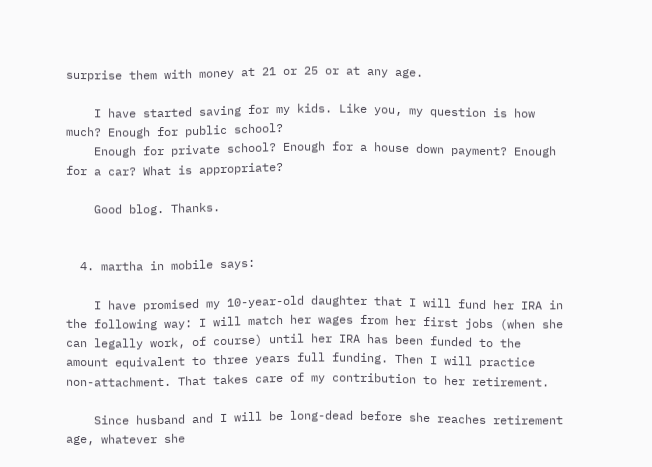surprise them with money at 21 or 25 or at any age.

    I have started saving for my kids. Like you, my question is how much? Enough for public school?
    Enough for private school? Enough for a house down payment? Enough for a car? What is appropriate?

    Good blog. Thanks.


  4. martha in mobile says:

    I have promised my 10-year-old daughter that I will fund her IRA in the following way: I will match her wages from her first jobs (when she can legally work, of course) until her IRA has been funded to the amount equivalent to three years full funding. Then I will practice non-attachment. That takes care of my contribution to her retirement.

    Since husband and I will be long-dead before she reaches retirement age, whatever she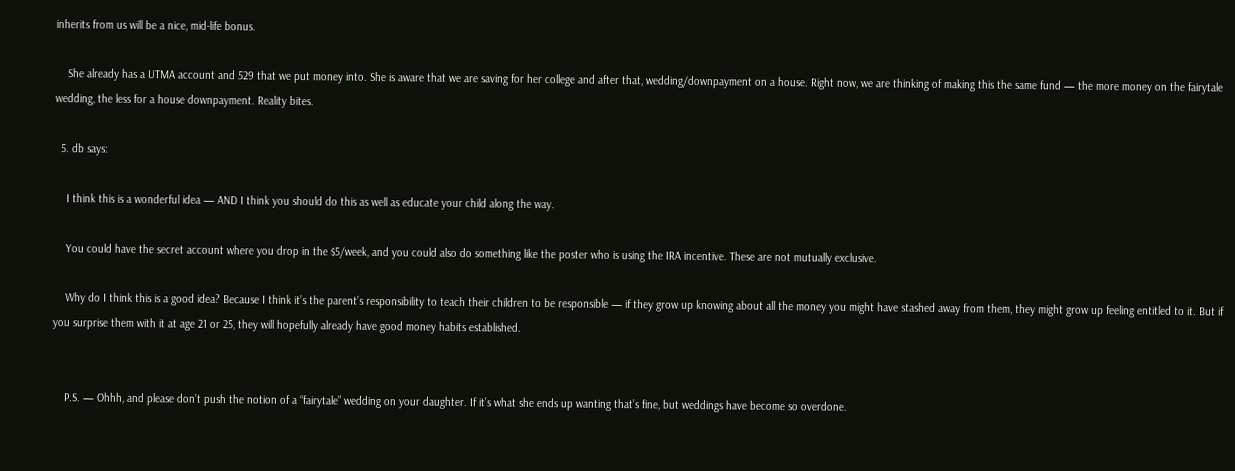inherits from us will be a nice, mid-life bonus.

    She already has a UTMA account and 529 that we put money into. She is aware that we are saving for her college and after that, wedding/downpayment on a house. Right now, we are thinking of making this the same fund — the more money on the fairytale wedding, the less for a house downpayment. Reality bites.

  5. db says:

    I think this is a wonderful idea — AND I think you should do this as well as educate your child along the way.

    You could have the secret account where you drop in the $5/week, and you could also do something like the poster who is using the IRA incentive. These are not mutually exclusive.

    Why do I think this is a good idea? Because I think it’s the parent’s responsibility to teach their children to be responsible — if they grow up knowing about all the money you might have stashed away from them, they might grow up feeling entitled to it. But if you surprise them with it at age 21 or 25, they will hopefully already have good money habits established.


    P.S. — Ohhh, and please don’t push the notion of a “fairytale” wedding on your daughter. If it’s what she ends up wanting that’s fine, but weddings have become so overdone.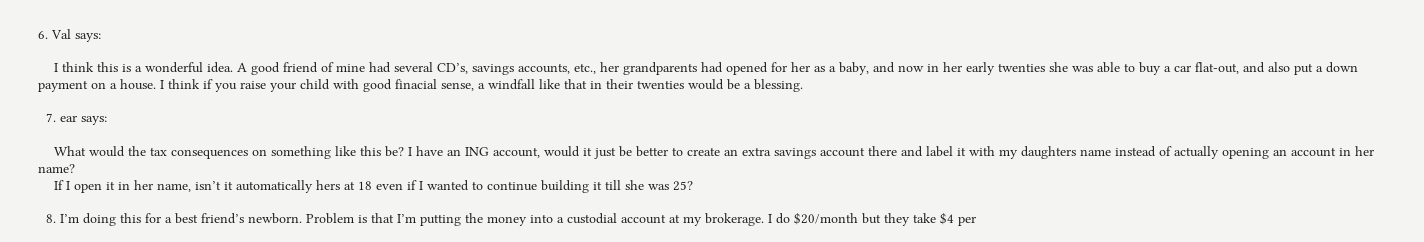6. Val says:

    I think this is a wonderful idea. A good friend of mine had several CD’s, savings accounts, etc., her grandparents had opened for her as a baby, and now in her early twenties she was able to buy a car flat-out, and also put a down payment on a house. I think if you raise your child with good finacial sense, a windfall like that in their twenties would be a blessing.

  7. ear says:

    What would the tax consequences on something like this be? I have an ING account, would it just be better to create an extra savings account there and label it with my daughters name instead of actually opening an account in her name?
    If I open it in her name, isn’t it automatically hers at 18 even if I wanted to continue building it till she was 25?

  8. I’m doing this for a best friend’s newborn. Problem is that I’m putting the money into a custodial account at my brokerage. I do $20/month but they take $4 per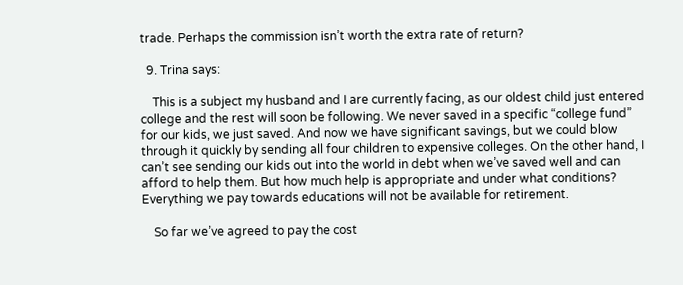trade. Perhaps the commission isn’t worth the extra rate of return?

  9. Trina says:

    This is a subject my husband and I are currently facing, as our oldest child just entered college and the rest will soon be following. We never saved in a specific “college fund” for our kids, we just saved. And now we have significant savings, but we could blow through it quickly by sending all four children to expensive colleges. On the other hand, I can’t see sending our kids out into the world in debt when we’ve saved well and can afford to help them. But how much help is appropriate and under what conditions? Everything we pay towards educations will not be available for retirement.

    So far we’ve agreed to pay the cost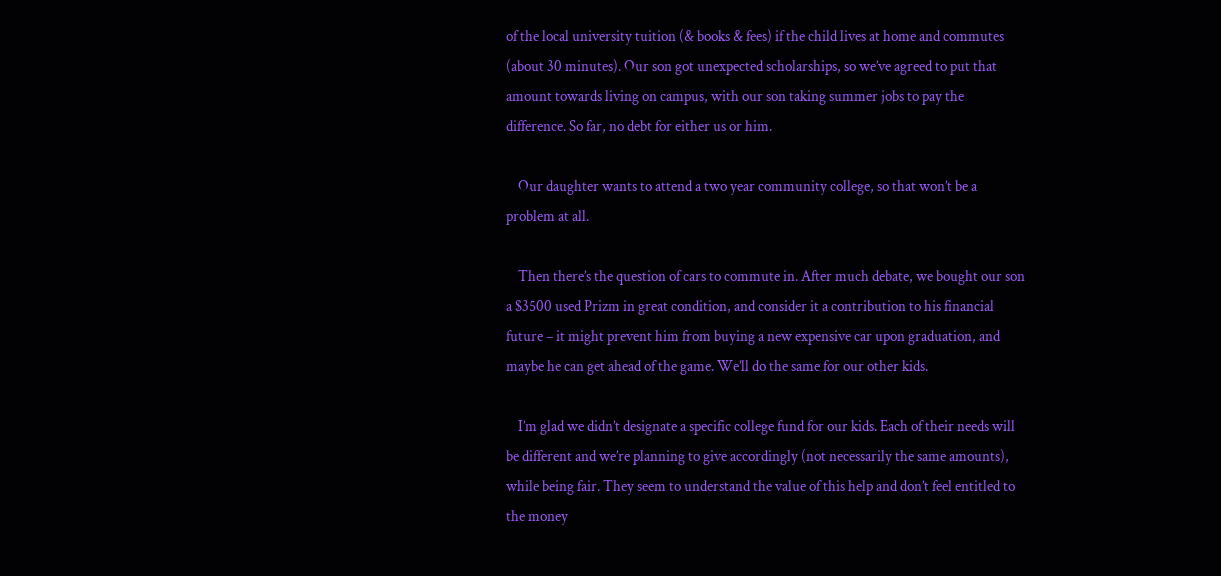of the local university tuition (& books & fees) if the child lives at home and commutes (about 30 minutes). Our son got unexpected scholarships, so we’ve agreed to put that amount towards living on campus, with our son taking summer jobs to pay the difference. So far, no debt for either us or him.

    Our daughter wants to attend a two year community college, so that won’t be a problem at all.

    Then there’s the question of cars to commute in. After much debate, we bought our son a $3500 used Prizm in great condition, and consider it a contribution to his financial future – it might prevent him from buying a new expensive car upon graduation, and maybe he can get ahead of the game. We’ll do the same for our other kids.

    I’m glad we didn’t designate a specific college fund for our kids. Each of their needs will be different and we’re planning to give accordingly (not necessarily the same amounts), while being fair. They seem to understand the value of this help and don’t feel entitled to the money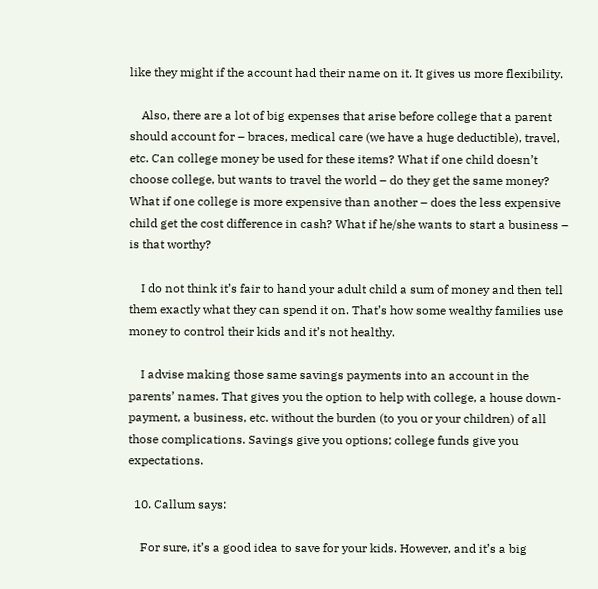like they might if the account had their name on it. It gives us more flexibility.

    Also, there are a lot of big expenses that arise before college that a parent should account for – braces, medical care (we have a huge deductible), travel, etc. Can college money be used for these items? What if one child doesn’t choose college, but wants to travel the world – do they get the same money? What if one college is more expensive than another – does the less expensive child get the cost difference in cash? What if he/she wants to start a business – is that worthy?

    I do not think it’s fair to hand your adult child a sum of money and then tell them exactly what they can spend it on. That’s how some wealthy families use money to control their kids and it’s not healthy.

    I advise making those same savings payments into an account in the parents’ names. That gives you the option to help with college, a house down-payment, a business, etc. without the burden (to you or your children) of all those complications. Savings give you options; college funds give you expectations.

  10. Callum says:

    For sure, it’s a good idea to save for your kids. However, and it’s a big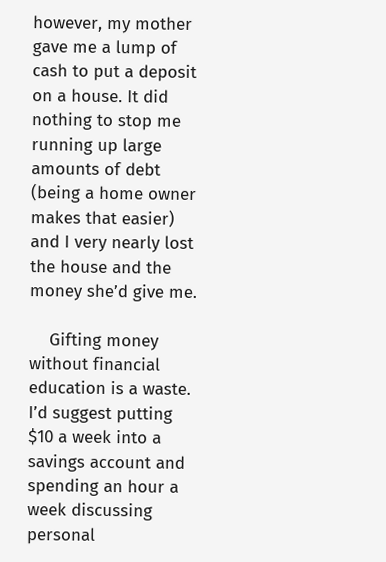however, my mother gave me a lump of cash to put a deposit on a house. It did nothing to stop me running up large amounts of debt (being a home owner makes that easier) and I very nearly lost the house and the money she’d give me.

    Gifting money without financial education is a waste. I’d suggest putting $10 a week into a savings account and spending an hour a week discussing personal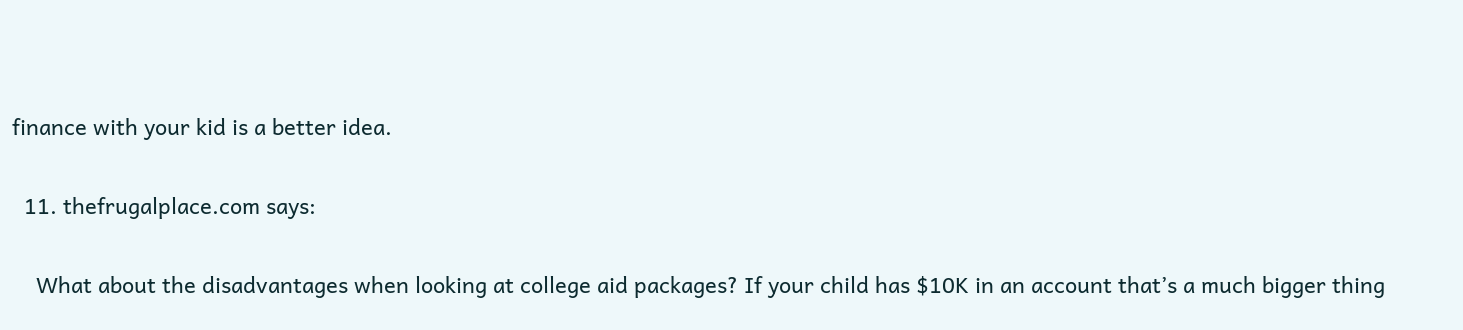finance with your kid is a better idea.

  11. thefrugalplace.com says:

    What about the disadvantages when looking at college aid packages? If your child has $10K in an account that’s a much bigger thing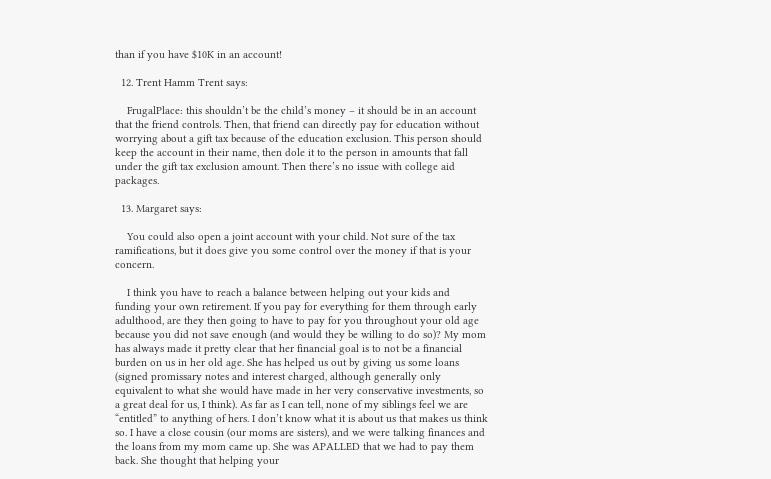than if you have $10K in an account!

  12. Trent Hamm Trent says:

    FrugalPlace: this shouldn’t be the child’s money – it should be in an account that the friend controls. Then, that friend can directly pay for education without worrying about a gift tax because of the education exclusion. This person should keep the account in their name, then dole it to the person in amounts that fall under the gift tax exclusion amount. Then there’s no issue with college aid packages.

  13. Margaret says:

    You could also open a joint account with your child. Not sure of the tax ramifications, but it does give you some control over the money if that is your concern.

    I think you have to reach a balance between helping out your kids and funding your own retirement. If you pay for everything for them through early adulthood, are they then going to have to pay for you throughout your old age because you did not save enough (and would they be willing to do so)? My mom has always made it pretty clear that her financial goal is to not be a financial burden on us in her old age. She has helped us out by giving us some loans (signed promissary notes and interest charged, although generally only equivalent to what she would have made in her very conservative investments, so a great deal for us, I think). As far as I can tell, none of my siblings feel we are “entitled” to anything of hers. I don’t know what it is about us that makes us think so. I have a close cousin (our moms are sisters), and we were talking finances and the loans from my mom came up. She was APALLED that we had to pay them back. She thought that helping your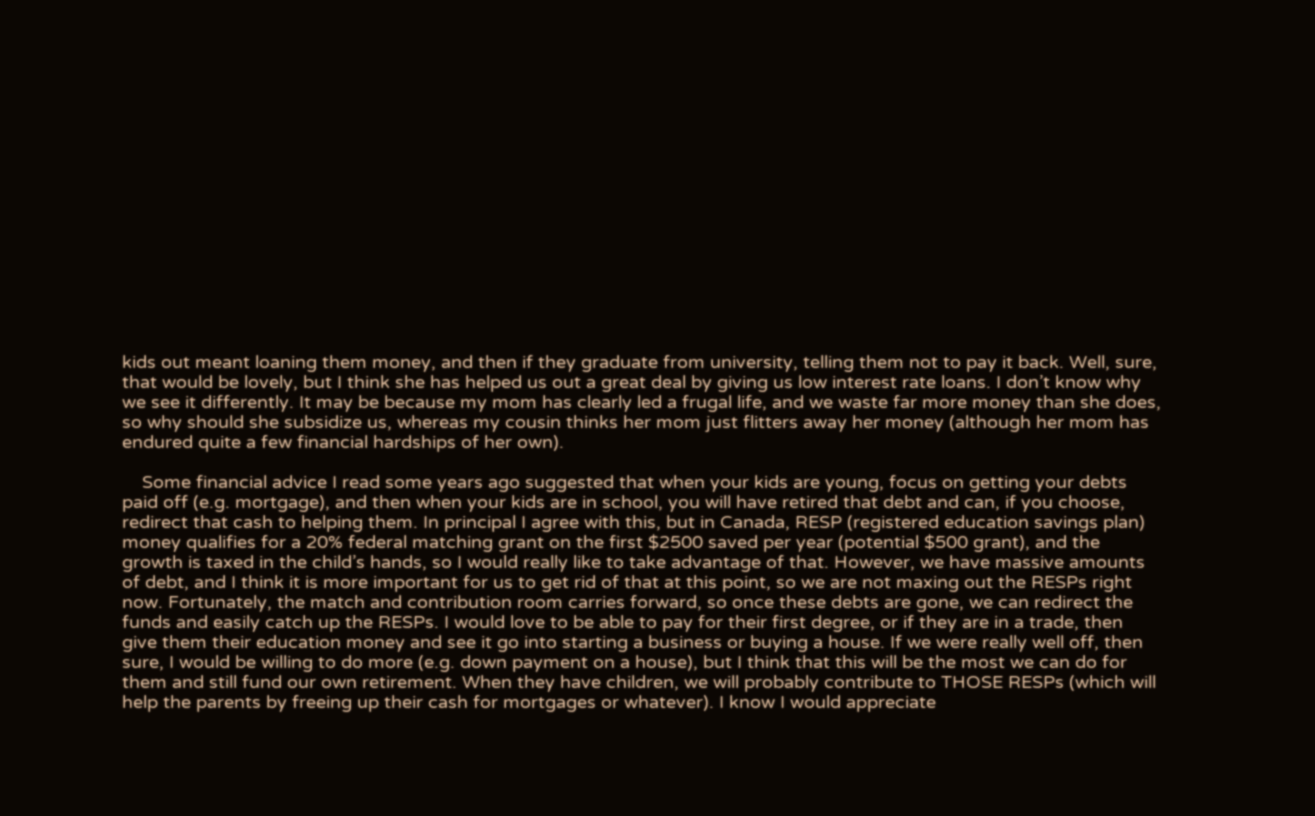kids out meant loaning them money, and then if they graduate from university, telling them not to pay it back. Well, sure, that would be lovely, but I think she has helped us out a great deal by giving us low interest rate loans. I don’t know why we see it differently. It may be because my mom has clearly led a frugal life, and we waste far more money than she does, so why should she subsidize us, whereas my cousin thinks her mom just flitters away her money (although her mom has endured quite a few financial hardships of her own).

    Some financial advice I read some years ago suggested that when your kids are young, focus on getting your debts paid off (e.g. mortgage), and then when your kids are in school, you will have retired that debt and can, if you choose, redirect that cash to helping them. In principal I agree with this, but in Canada, RESP (registered education savings plan) money qualifies for a 20% federal matching grant on the first $2500 saved per year (potential $500 grant), and the growth is taxed in the child’s hands, so I would really like to take advantage of that. However, we have massive amounts of debt, and I think it is more important for us to get rid of that at this point, so we are not maxing out the RESPs right now. Fortunately, the match and contribution room carries forward, so once these debts are gone, we can redirect the funds and easily catch up the RESPs. I would love to be able to pay for their first degree, or if they are in a trade, then give them their education money and see it go into starting a business or buying a house. If we were really well off, then sure, I would be willing to do more (e.g. down payment on a house), but I think that this will be the most we can do for them and still fund our own retirement. When they have children, we will probably contribute to THOSE RESPs (which will help the parents by freeing up their cash for mortgages or whatever). I know I would appreciate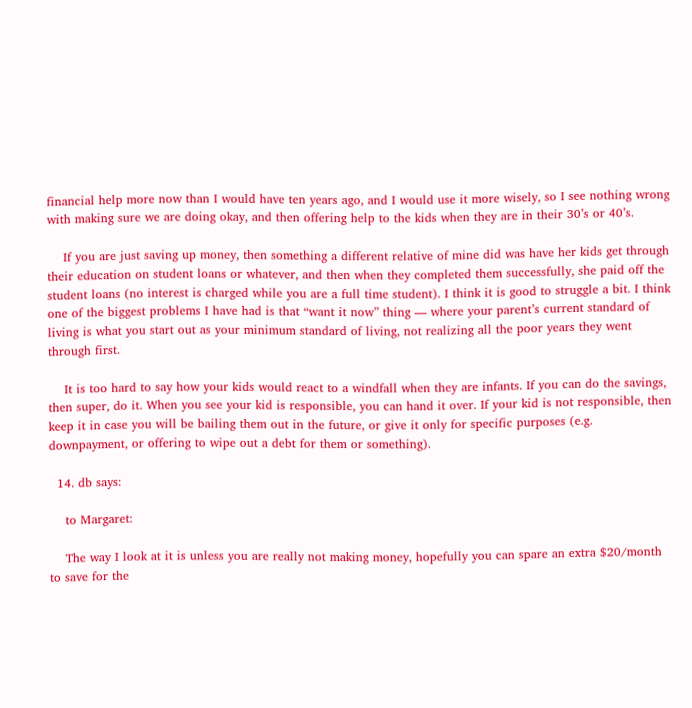financial help more now than I would have ten years ago, and I would use it more wisely, so I see nothing wrong with making sure we are doing okay, and then offering help to the kids when they are in their 30’s or 40’s.

    If you are just saving up money, then something a different relative of mine did was have her kids get through their education on student loans or whatever, and then when they completed them successfully, she paid off the student loans (no interest is charged while you are a full time student). I think it is good to struggle a bit. I think one of the biggest problems I have had is that “want it now” thing — where your parent’s current standard of living is what you start out as your minimum standard of living, not realizing all the poor years they went through first.

    It is too hard to say how your kids would react to a windfall when they are infants. If you can do the savings, then super, do it. When you see your kid is responsible, you can hand it over. If your kid is not responsible, then keep it in case you will be bailing them out in the future, or give it only for specific purposes (e.g. downpayment, or offering to wipe out a debt for them or something).

  14. db says:

    to Margaret:

    The way I look at it is unless you are really not making money, hopefully you can spare an extra $20/month to save for the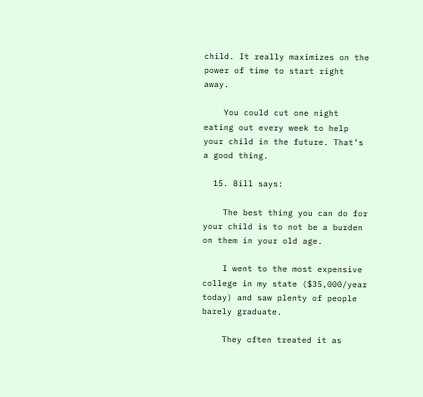child. It really maximizes on the power of time to start right away.

    You could cut one night eating out every week to help your child in the future. That’s a good thing.

  15. Bill says:

    The best thing you can do for your child is to not be a burden on them in your old age.

    I went to the most expensive college in my state ($35,000/year today) and saw plenty of people barely graduate.

    They often treated it as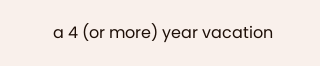a 4 (or more) year vacation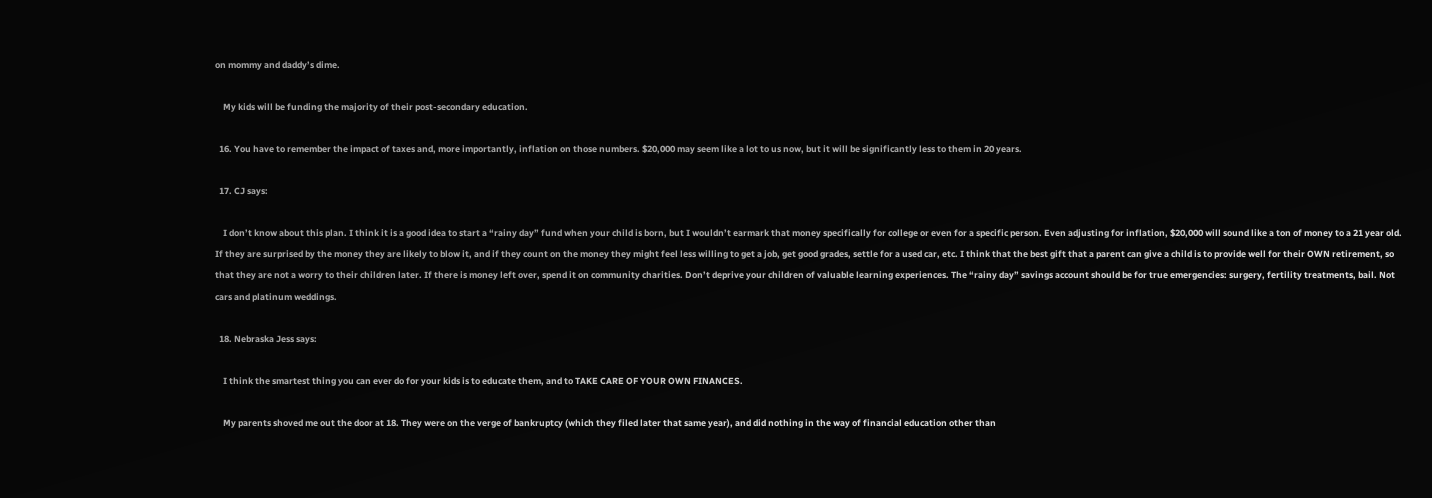on mommy and daddy’s dime.

    My kids will be funding the majority of their post-secondary education.

  16. You have to remember the impact of taxes and, more importantly, inflation on those numbers. $20,000 may seem like a lot to us now, but it will be significantly less to them in 20 years.

  17. CJ says:

    I don’t know about this plan. I think it is a good idea to start a “rainy day” fund when your child is born, but I wouldn’t earmark that money specifically for college or even for a specific person. Even adjusting for inflation, $20,000 will sound like a ton of money to a 21 year old. If they are surprised by the money they are likely to blow it, and if they count on the money they might feel less willing to get a job, get good grades, settle for a used car, etc. I think that the best gift that a parent can give a child is to provide well for their OWN retirement, so that they are not a worry to their children later. If there is money left over, spend it on community charities. Don’t deprive your children of valuable learning experiences. The “rainy day” savings account should be for true emergencies: surgery, fertility treatments, bail. Not cars and platinum weddings.

  18. Nebraska Jess says:

    I think the smartest thing you can ever do for your kids is to educate them, and to TAKE CARE OF YOUR OWN FINANCES.

    My parents shoved me out the door at 18. They were on the verge of bankruptcy (which they filed later that same year), and did nothing in the way of financial education other than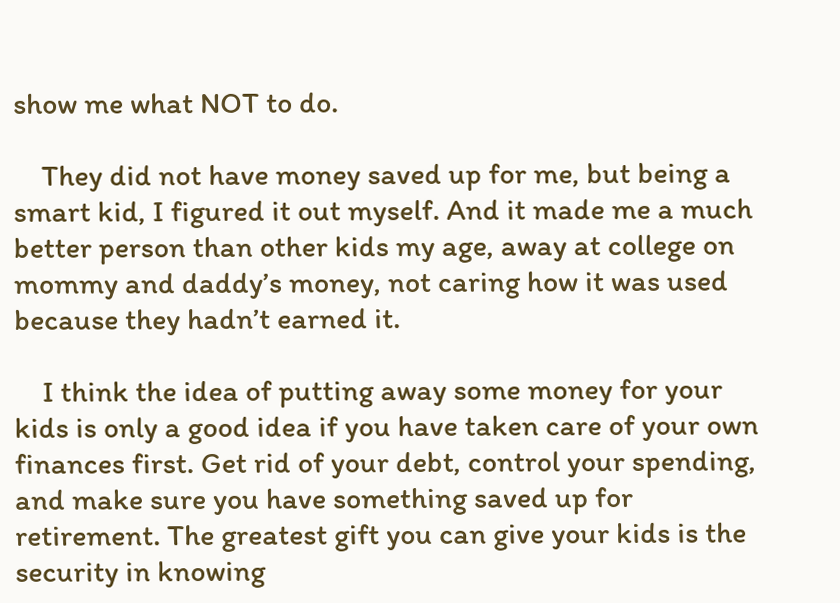show me what NOT to do.

    They did not have money saved up for me, but being a smart kid, I figured it out myself. And it made me a much better person than other kids my age, away at college on mommy and daddy’s money, not caring how it was used because they hadn’t earned it.

    I think the idea of putting away some money for your kids is only a good idea if you have taken care of your own finances first. Get rid of your debt, control your spending, and make sure you have something saved up for retirement. The greatest gift you can give your kids is the security in knowing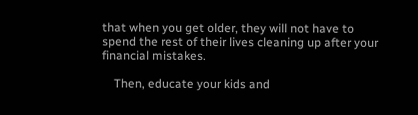that when you get older, they will not have to spend the rest of their lives cleaning up after your financial mistakes.

    Then, educate your kids and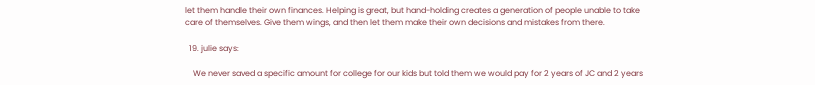let them handle their own finances. Helping is great, but hand-holding creates a generation of people unable to take care of themselves. Give them wings, and then let them make their own decisions and mistakes from there.

  19. julie says:

    We never saved a specific amount for college for our kids but told them we would pay for 2 years of JC and 2 years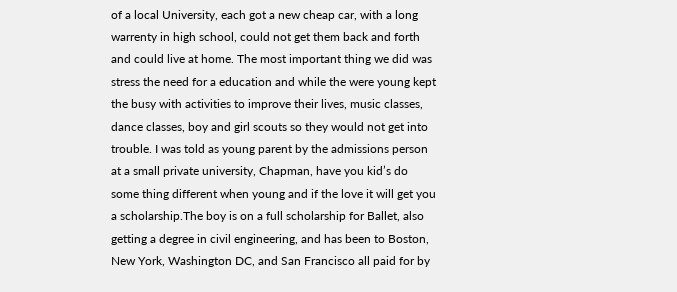of a local University, each got a new cheap car, with a long warrenty in high school, could not get them back and forth and could live at home. The most important thing we did was stress the need for a education and while the were young kept the busy with activities to improve their lives, music classes, dance classes, boy and girl scouts so they would not get into trouble. I was told as young parent by the admissions person at a small private university, Chapman, have you kid’s do some thing different when young and if the love it will get you a scholarship.The boy is on a full scholarship for Ballet, also getting a degree in civil engineering, and has been to Boston, New York, Washington DC, and San Francisco all paid for by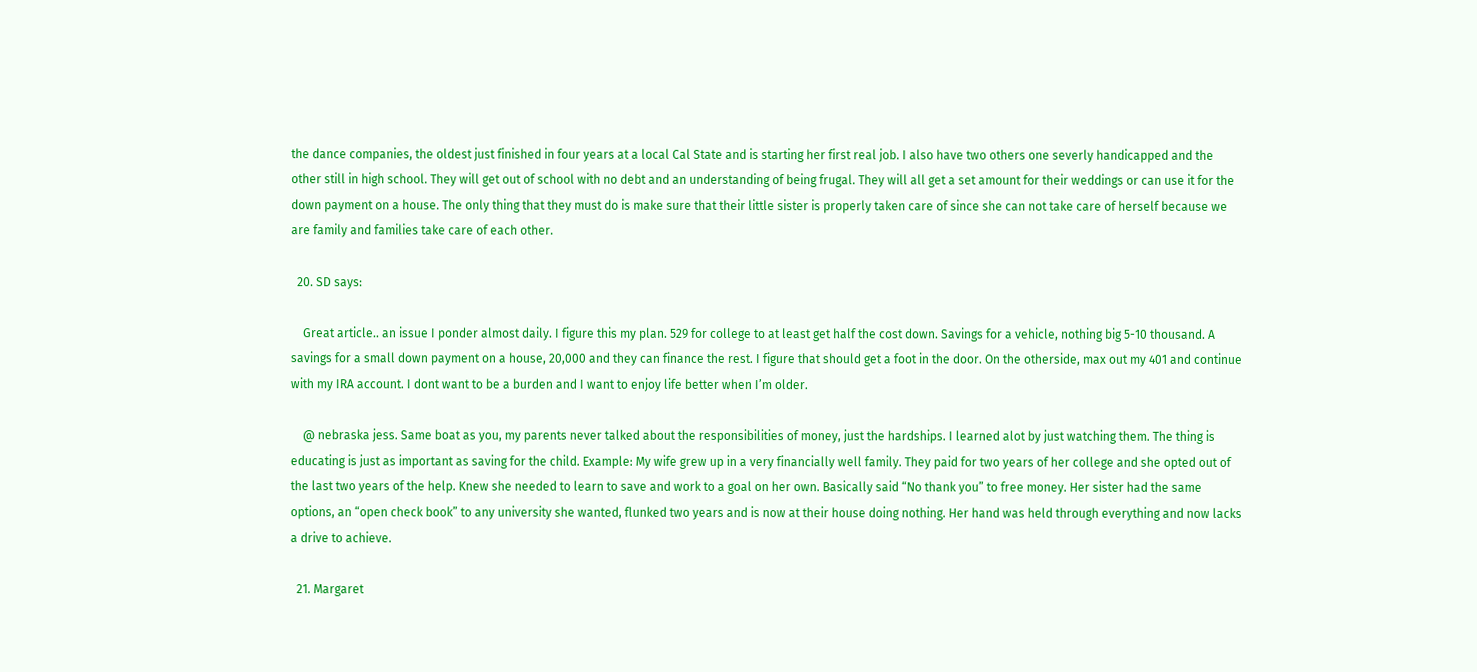the dance companies, the oldest just finished in four years at a local Cal State and is starting her first real job. I also have two others one severly handicapped and the other still in high school. They will get out of school with no debt and an understanding of being frugal. They will all get a set amount for their weddings or can use it for the down payment on a house. The only thing that they must do is make sure that their little sister is properly taken care of since she can not take care of herself because we are family and families take care of each other.

  20. SD says:

    Great article.. an issue I ponder almost daily. I figure this my plan. 529 for college to at least get half the cost down. Savings for a vehicle, nothing big 5-10 thousand. A savings for a small down payment on a house, 20,000 and they can finance the rest. I figure that should get a foot in the door. On the otherside, max out my 401 and continue with my IRA account. I dont want to be a burden and I want to enjoy life better when I’m older.

    @ nebraska jess. Same boat as you, my parents never talked about the responsibilities of money, just the hardships. I learned alot by just watching them. The thing is educating is just as important as saving for the child. Example: My wife grew up in a very financially well family. They paid for two years of her college and she opted out of the last two years of the help. Knew she needed to learn to save and work to a goal on her own. Basically said “No thank you” to free money. Her sister had the same options, an “open check book” to any university she wanted, flunked two years and is now at their house doing nothing. Her hand was held through everything and now lacks a drive to achieve.

  21. Margaret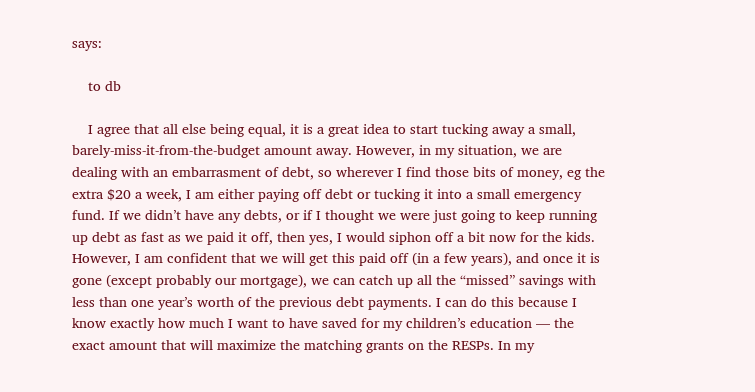says:

    to db

    I agree that all else being equal, it is a great idea to start tucking away a small, barely-miss-it-from-the-budget amount away. However, in my situation, we are dealing with an embarrasment of debt, so wherever I find those bits of money, eg the extra $20 a week, I am either paying off debt or tucking it into a small emergency fund. If we didn’t have any debts, or if I thought we were just going to keep running up debt as fast as we paid it off, then yes, I would siphon off a bit now for the kids. However, I am confident that we will get this paid off (in a few years), and once it is gone (except probably our mortgage), we can catch up all the “missed” savings with less than one year’s worth of the previous debt payments. I can do this because I know exactly how much I want to have saved for my children’s education — the exact amount that will maximize the matching grants on the RESPs. In my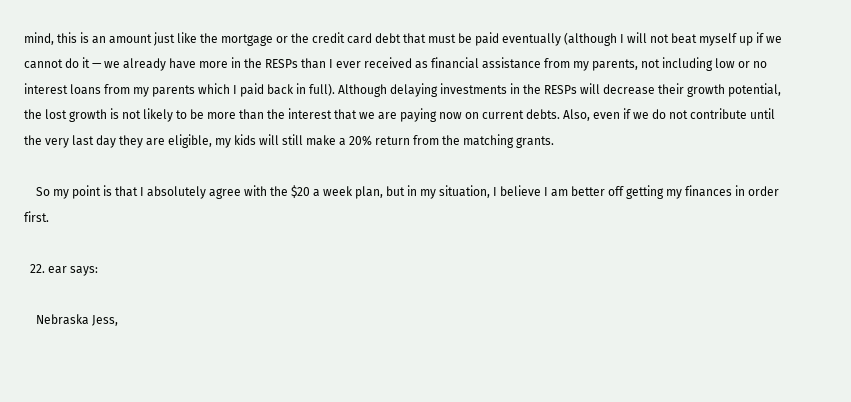mind, this is an amount just like the mortgage or the credit card debt that must be paid eventually (although I will not beat myself up if we cannot do it — we already have more in the RESPs than I ever received as financial assistance from my parents, not including low or no interest loans from my parents which I paid back in full). Although delaying investments in the RESPs will decrease their growth potential, the lost growth is not likely to be more than the interest that we are paying now on current debts. Also, even if we do not contribute until the very last day they are eligible, my kids will still make a 20% return from the matching grants.

    So my point is that I absolutely agree with the $20 a week plan, but in my situation, I believe I am better off getting my finances in order first.

  22. ear says:

    Nebraska Jess,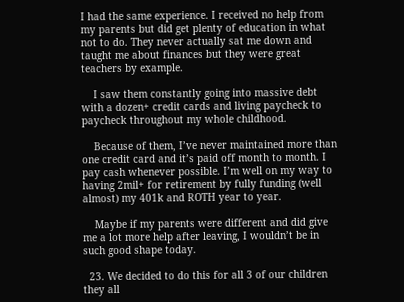I had the same experience. I received no help from my parents but did get plenty of education in what not to do. They never actually sat me down and taught me about finances but they were great teachers by example.

    I saw them constantly going into massive debt with a dozen+ credit cards and living paycheck to paycheck throughout my whole childhood.

    Because of them, I’ve never maintained more than one credit card and it’s paid off month to month. I pay cash whenever possible. I’m well on my way to having 2mil+ for retirement by fully funding (well almost) my 401k and ROTH year to year.

    Maybe if my parents were different and did give me a lot more help after leaving, I wouldn’t be in such good shape today.

  23. We decided to do this for all 3 of our children they all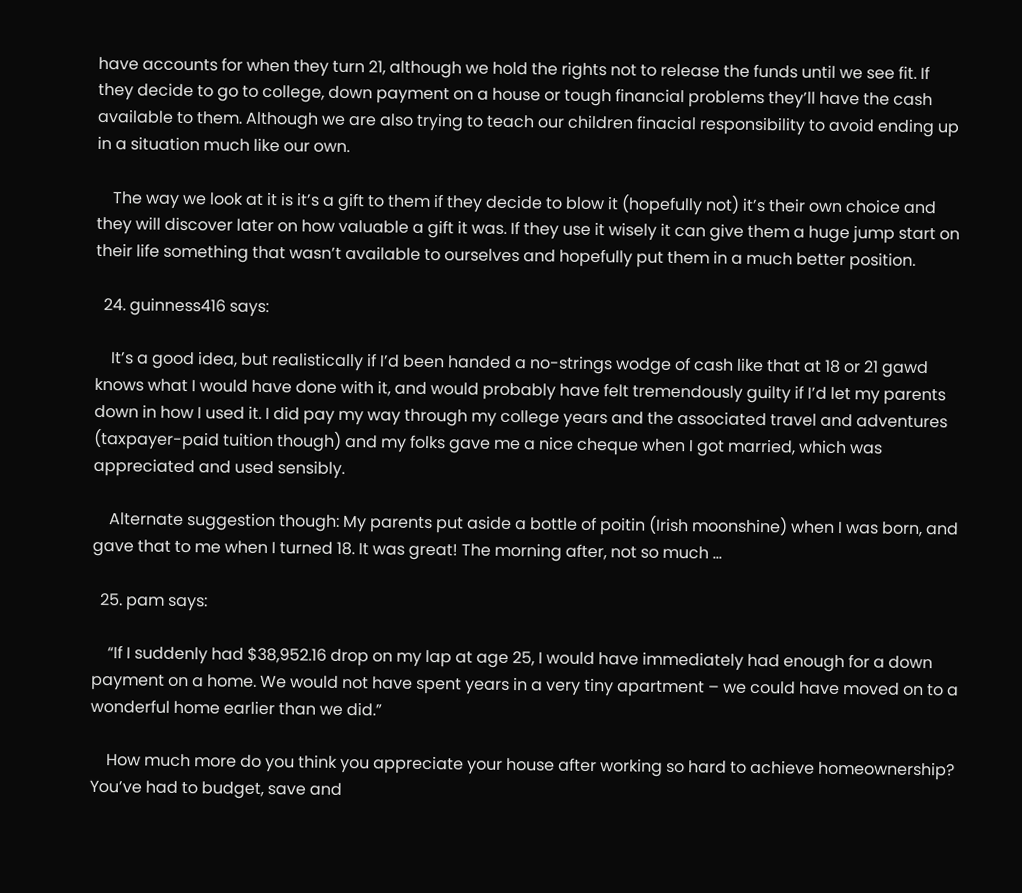have accounts for when they turn 21, although we hold the rights not to release the funds until we see fit. If they decide to go to college, down payment on a house or tough financial problems they’ll have the cash available to them. Although we are also trying to teach our children finacial responsibility to avoid ending up in a situation much like our own.

    The way we look at it is it’s a gift to them if they decide to blow it (hopefully not) it’s their own choice and they will discover later on how valuable a gift it was. If they use it wisely it can give them a huge jump start on their life something that wasn’t available to ourselves and hopefully put them in a much better position.

  24. guinness416 says:

    It’s a good idea, but realistically if I’d been handed a no-strings wodge of cash like that at 18 or 21 gawd knows what I would have done with it, and would probably have felt tremendously guilty if I’d let my parents down in how I used it. I did pay my way through my college years and the associated travel and adventures (taxpayer-paid tuition though) and my folks gave me a nice cheque when I got married, which was appreciated and used sensibly.

    Alternate suggestion though: My parents put aside a bottle of poitin (Irish moonshine) when I was born, and gave that to me when I turned 18. It was great! The morning after, not so much …

  25. pam says:

    “If I suddenly had $38,952.16 drop on my lap at age 25, I would have immediately had enough for a down payment on a home. We would not have spent years in a very tiny apartment – we could have moved on to a wonderful home earlier than we did.”

    How much more do you think you appreciate your house after working so hard to achieve homeownership? You’ve had to budget, save and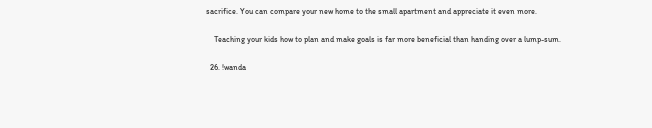sacrifice. You can compare your new home to the small apartment and appreciate it even more.

    Teaching your kids how to plan and make goals is far more beneficial than handing over a lump-sum.

  26. !wanda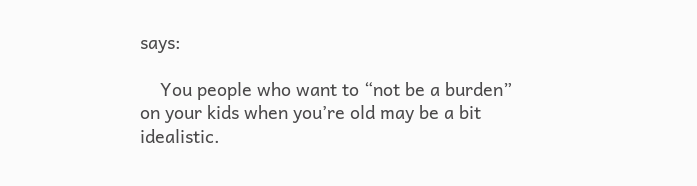says:

    You people who want to “not be a burden” on your kids when you’re old may be a bit idealistic.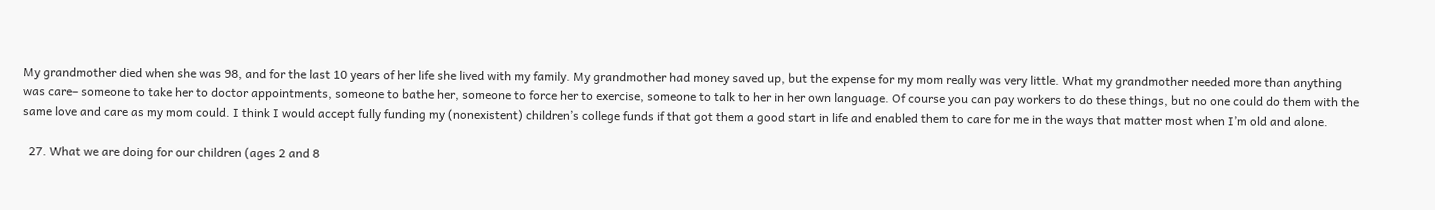My grandmother died when she was 98, and for the last 10 years of her life she lived with my family. My grandmother had money saved up, but the expense for my mom really was very little. What my grandmother needed more than anything was care– someone to take her to doctor appointments, someone to bathe her, someone to force her to exercise, someone to talk to her in her own language. Of course you can pay workers to do these things, but no one could do them with the same love and care as my mom could. I think I would accept fully funding my (nonexistent) children’s college funds if that got them a good start in life and enabled them to care for me in the ways that matter most when I’m old and alone.

  27. What we are doing for our children (ages 2 and 8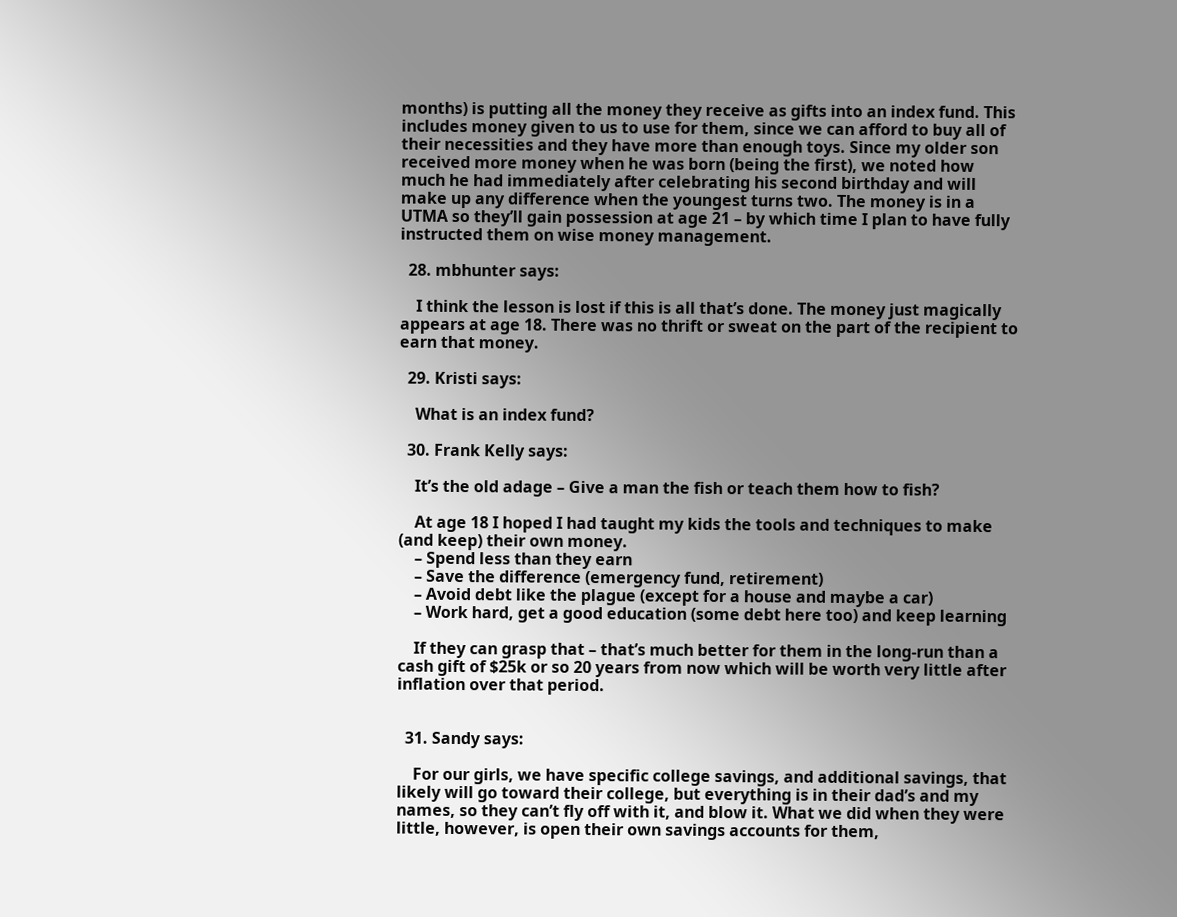months) is putting all the money they receive as gifts into an index fund. This includes money given to us to use for them, since we can afford to buy all of their necessities and they have more than enough toys. Since my older son received more money when he was born (being the first), we noted how much he had immediately after celebrating his second birthday and will make up any difference when the youngest turns two. The money is in a UTMA so they’ll gain possession at age 21 – by which time I plan to have fully instructed them on wise money management.

  28. mbhunter says:

    I think the lesson is lost if this is all that’s done. The money just magically appears at age 18. There was no thrift or sweat on the part of the recipient to earn that money.

  29. Kristi says:

    What is an index fund?

  30. Frank Kelly says:

    It’s the old adage – Give a man the fish or teach them how to fish?

    At age 18 I hoped I had taught my kids the tools and techniques to make (and keep) their own money.
    – Spend less than they earn
    – Save the difference (emergency fund, retirement)
    – Avoid debt like the plague (except for a house and maybe a car)
    – Work hard, get a good education (some debt here too) and keep learning

    If they can grasp that – that’s much better for them in the long-run than a cash gift of $25k or so 20 years from now which will be worth very little after inflation over that period.


  31. Sandy says:

    For our girls, we have specific college savings, and additional savings, that likely will go toward their college, but everything is in their dad’s and my names, so they can’t fly off with it, and blow it. What we did when they were little, however, is open their own savings accounts for them,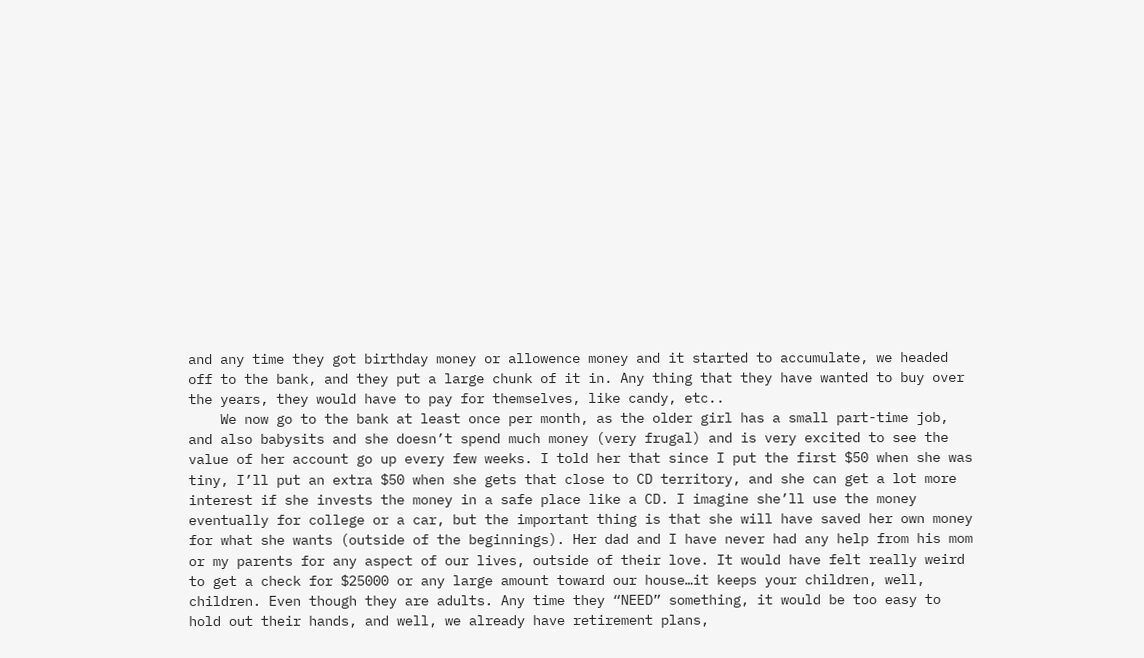and any time they got birthday money or allowence money and it started to accumulate, we headed off to the bank, and they put a large chunk of it in. Any thing that they have wanted to buy over the years, they would have to pay for themselves, like candy, etc..
    We now go to the bank at least once per month, as the older girl has a small part-time job, and also babysits and she doesn’t spend much money (very frugal) and is very excited to see the value of her account go up every few weeks. I told her that since I put the first $50 when she was tiny, I’ll put an extra $50 when she gets that close to CD territory, and she can get a lot more interest if she invests the money in a safe place like a CD. I imagine she’ll use the money eventually for college or a car, but the important thing is that she will have saved her own money for what she wants (outside of the beginnings). Her dad and I have never had any help from his mom or my parents for any aspect of our lives, outside of their love. It would have felt really weird to get a check for $25000 or any large amount toward our house…it keeps your children, well, children. Even though they are adults. Any time they “NEED” something, it would be too easy to hold out their hands, and well, we already have retirement plans,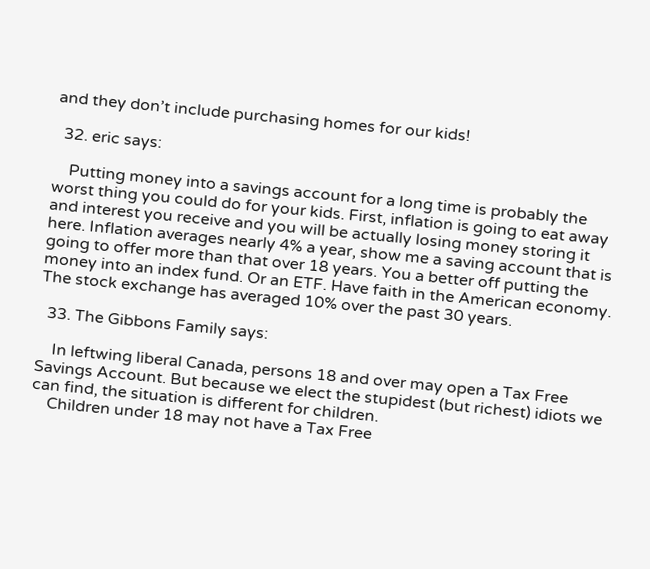and they don’t include purchasing homes for our kids!

  32. eric says:

    Putting money into a savings account for a long time is probably the worst thing you could do for your kids. First, inflation is going to eat away and interest you receive and you will be actually losing money storing it here. Inflation averages nearly 4% a year, show me a saving account that is going to offer more than that over 18 years. You a better off putting the money into an index fund. Or an ETF. Have faith in the American economy. The stock exchange has averaged 10% over the past 30 years.

  33. The Gibbons Family says:

    In leftwing liberal Canada, persons 18 and over may open a Tax Free Savings Account. But because we elect the stupidest (but richest) idiots we can find, the situation is different for children.
    Children under 18 may not have a Tax Free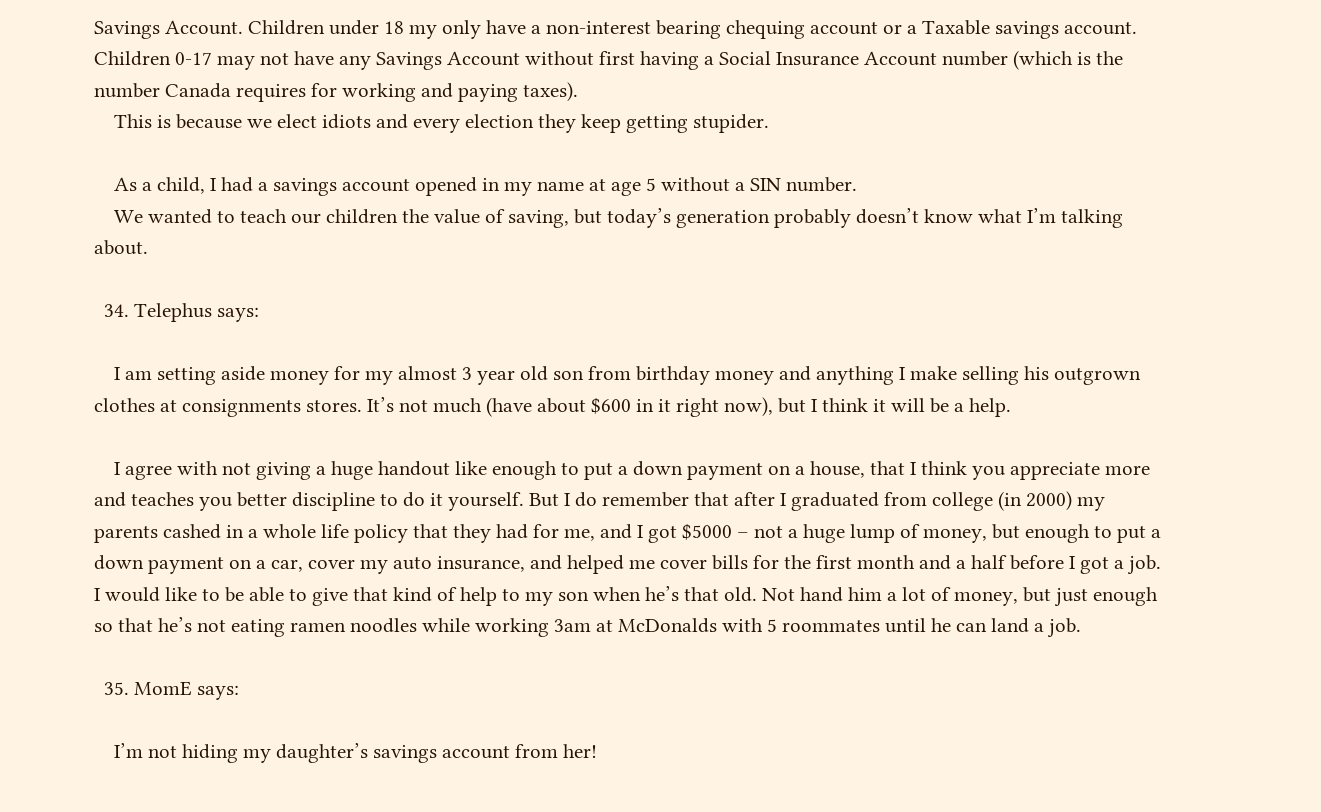Savings Account. Children under 18 my only have a non-interest bearing chequing account or a Taxable savings account. Children 0-17 may not have any Savings Account without first having a Social Insurance Account number (which is the number Canada requires for working and paying taxes).
    This is because we elect idiots and every election they keep getting stupider.

    As a child, I had a savings account opened in my name at age 5 without a SIN number.
    We wanted to teach our children the value of saving, but today’s generation probably doesn’t know what I’m talking about.

  34. Telephus says:

    I am setting aside money for my almost 3 year old son from birthday money and anything I make selling his outgrown clothes at consignments stores. It’s not much (have about $600 in it right now), but I think it will be a help.

    I agree with not giving a huge handout like enough to put a down payment on a house, that I think you appreciate more and teaches you better discipline to do it yourself. But I do remember that after I graduated from college (in 2000) my parents cashed in a whole life policy that they had for me, and I got $5000 – not a huge lump of money, but enough to put a down payment on a car, cover my auto insurance, and helped me cover bills for the first month and a half before I got a job. I would like to be able to give that kind of help to my son when he’s that old. Not hand him a lot of money, but just enough so that he’s not eating ramen noodles while working 3am at McDonalds with 5 roommates until he can land a job.

  35. MomE says:

    I’m not hiding my daughter’s savings account from her!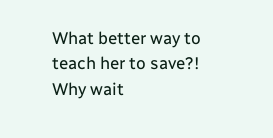What better way to teach her to save?! Why wait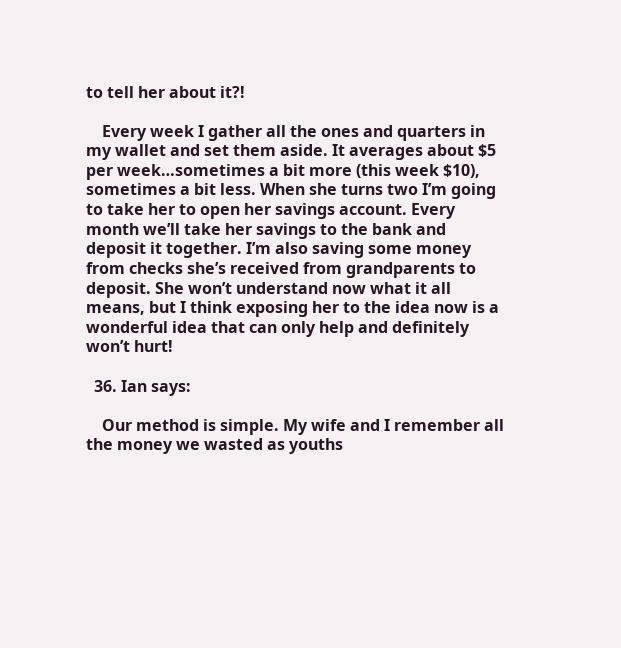to tell her about it?!

    Every week I gather all the ones and quarters in my wallet and set them aside. It averages about $5 per week…sometimes a bit more (this week $10), sometimes a bit less. When she turns two I’m going to take her to open her savings account. Every month we’ll take her savings to the bank and deposit it together. I’m also saving some money from checks she’s received from grandparents to deposit. She won’t understand now what it all means, but I think exposing her to the idea now is a wonderful idea that can only help and definitely won’t hurt!

  36. Ian says:

    Our method is simple. My wife and I remember all the money we wasted as youths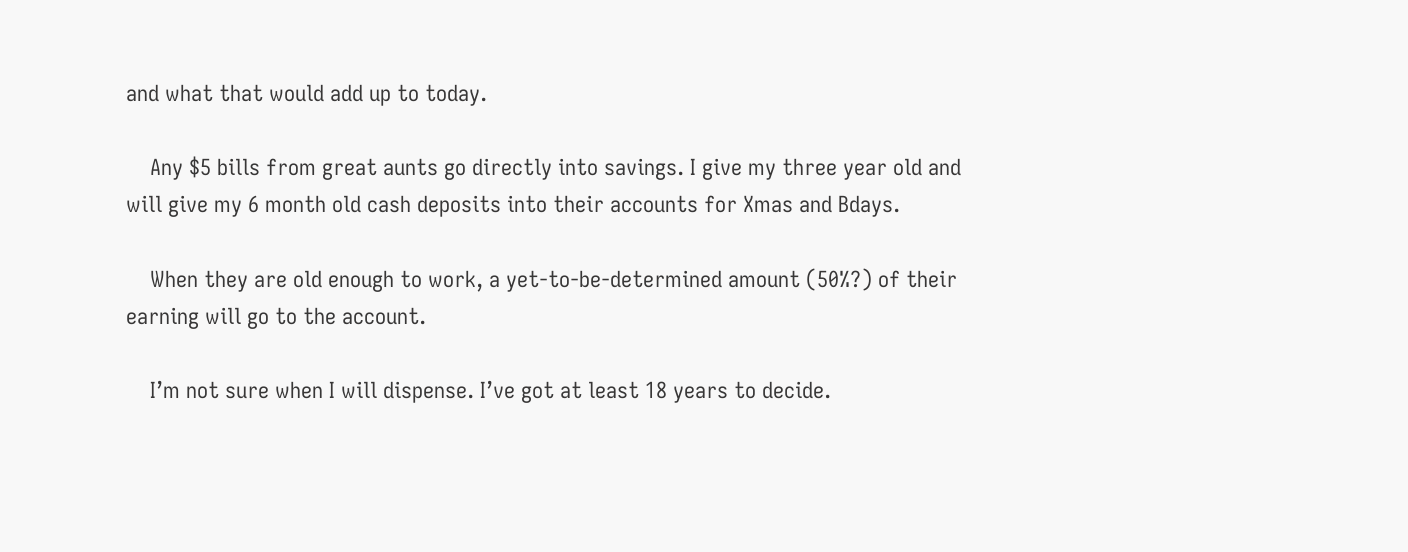and what that would add up to today.

    Any $5 bills from great aunts go directly into savings. I give my three year old and will give my 6 month old cash deposits into their accounts for Xmas and Bdays.

    When they are old enough to work, a yet-to-be-determined amount (50%?) of their earning will go to the account.

    I’m not sure when I will dispense. I’ve got at least 18 years to decide.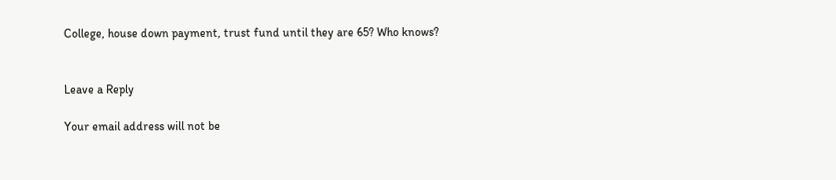College, house down payment, trust fund until they are 65? Who knows?


Leave a Reply

Your email address will not be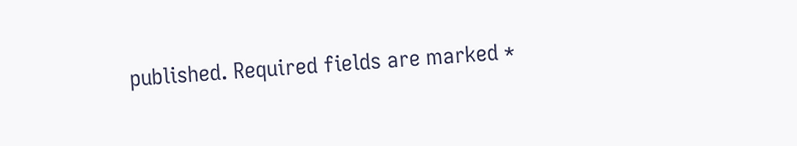published. Required fields are marked *